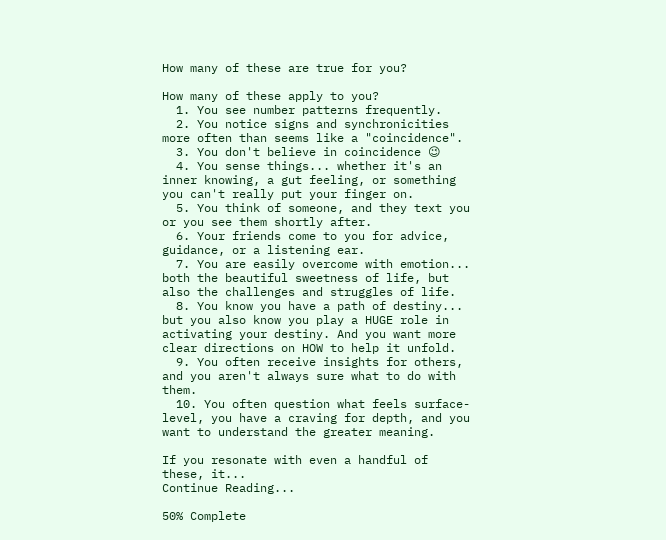How many of these are true for you?

How many of these apply to you?
  1. You see number patterns frequently.
  2. You notice signs and synchronicities more often than seems like a "coincidence".
  3. You don't believe in coincidence 😉
  4. You sense things... whether it's an inner knowing, a gut feeling, or something you can't really put your finger on.
  5. You think of someone, and they text you or you see them shortly after.
  6. Your friends come to you for advice, guidance, or a listening ear.
  7. You are easily overcome with emotion... both the beautiful sweetness of life, but also the challenges and struggles of life.
  8. You know you have a path of destiny... but you also know you play a HUGE role in activating your destiny. And you want more clear directions on HOW to help it unfold.
  9. You often receive insights for others, and you aren't always sure what to do with them.
  10. You often question what feels surface-level, you have a craving for depth, and you want to understand the greater meaning.

If you resonate with even a handful of these, it...
Continue Reading...

50% Complete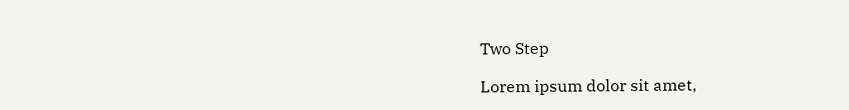Two Step

Lorem ipsum dolor sit amet,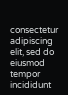consectetur adipiscing elit, sed do eiusmod tempor incididunt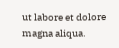ut labore et dolore magna aliqua.